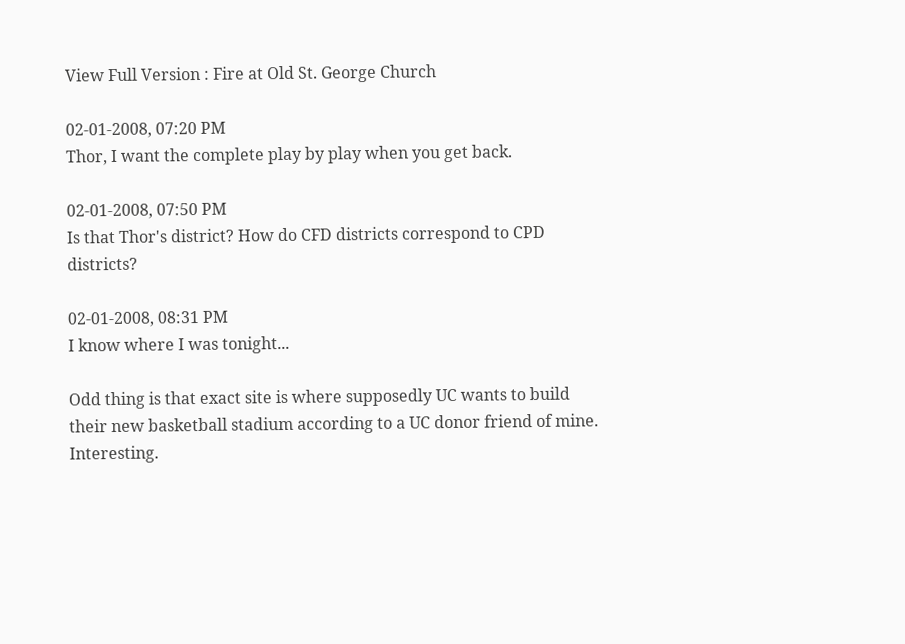View Full Version : Fire at Old St. George Church

02-01-2008, 07:20 PM
Thor, I want the complete play by play when you get back.

02-01-2008, 07:50 PM
Is that Thor's district? How do CFD districts correspond to CPD districts?

02-01-2008, 08:31 PM
I know where I was tonight...

Odd thing is that exact site is where supposedly UC wants to build their new basketball stadium according to a UC donor friend of mine. Interesting.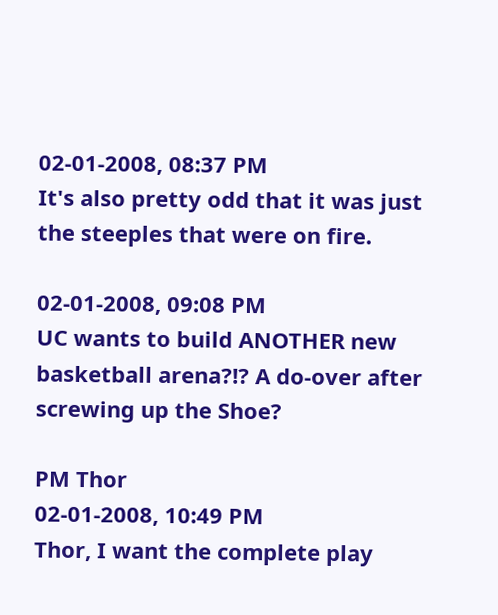02-01-2008, 08:37 PM
It's also pretty odd that it was just the steeples that were on fire.

02-01-2008, 09:08 PM
UC wants to build ANOTHER new basketball arena?!? A do-over after screwing up the Shoe?

PM Thor
02-01-2008, 10:49 PM
Thor, I want the complete play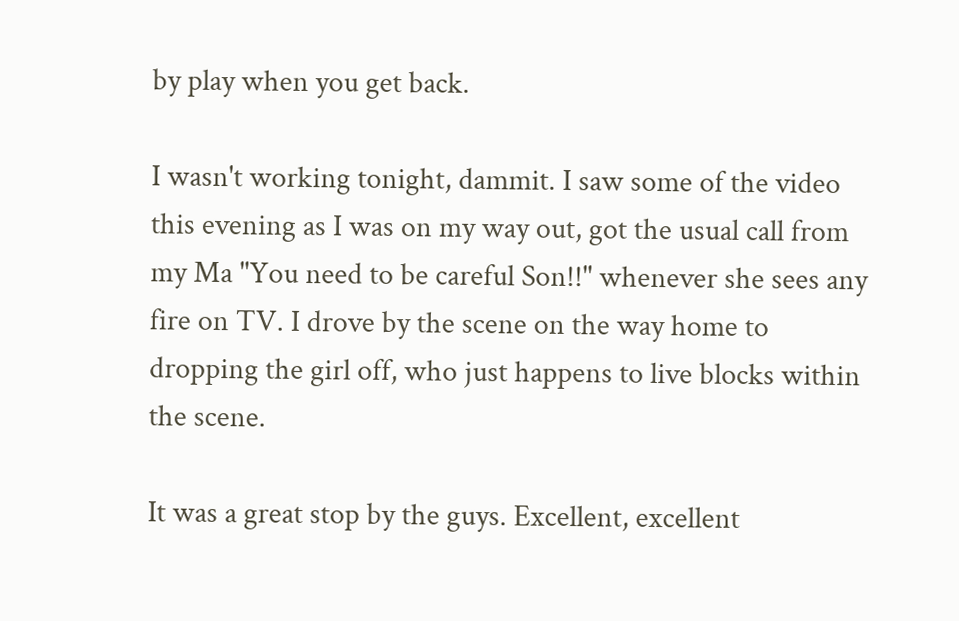by play when you get back.

I wasn't working tonight, dammit. I saw some of the video this evening as I was on my way out, got the usual call from my Ma "You need to be careful Son!!" whenever she sees any fire on TV. I drove by the scene on the way home to dropping the girl off, who just happens to live blocks within the scene.

It was a great stop by the guys. Excellent, excellent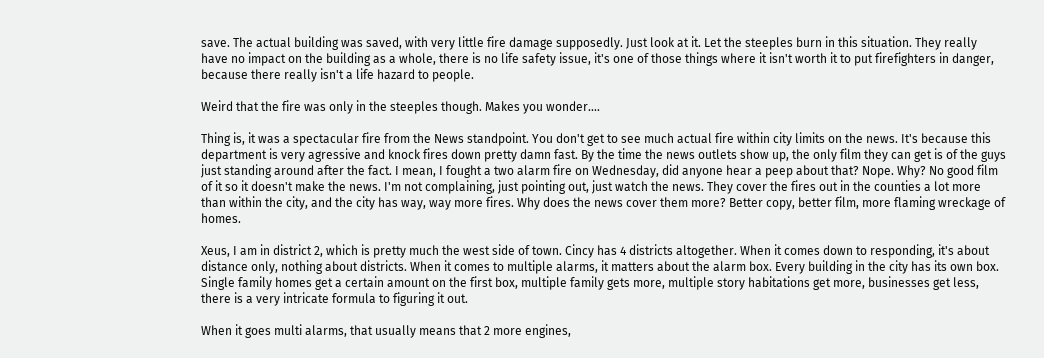save. The actual building was saved, with very little fire damage supposedly. Just look at it. Let the steeples burn in this situation. They really have no impact on the building as a whole, there is no life safety issue, it's one of those things where it isn't worth it to put firefighters in danger, because there really isn't a life hazard to people.

Weird that the fire was only in the steeples though. Makes you wonder....

Thing is, it was a spectacular fire from the News standpoint. You don't get to see much actual fire within city limits on the news. It's because this department is very agressive and knock fires down pretty damn fast. By the time the news outlets show up, the only film they can get is of the guys just standing around after the fact. I mean, I fought a two alarm fire on Wednesday, did anyone hear a peep about that? Nope. Why? No good film of it so it doesn't make the news. I'm not complaining, just pointing out, just watch the news. They cover the fires out in the counties a lot more than within the city, and the city has way, way more fires. Why does the news cover them more? Better copy, better film, more flaming wreckage of homes.

Xeus, I am in district 2, which is pretty much the west side of town. Cincy has 4 districts altogether. When it comes down to responding, it's about distance only, nothing about districts. When it comes to multiple alarms, it matters about the alarm box. Every building in the city has its own box. Single family homes get a certain amount on the first box, multiple family gets more, multiple story habitations get more, businesses get less, there is a very intricate formula to figuring it out.

When it goes multi alarms, that usually means that 2 more engines,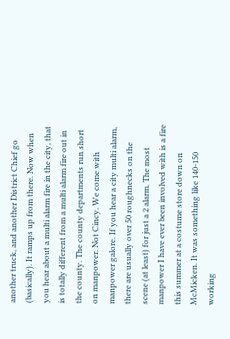another truck, and another District Chief go (basically). It ramps up from there. Now when you hear about a multi alarm fire in the city, that is totally different from a multi alarm fire out in the county. The county departments run short on manpower. Not Cincy. We come with manpower galore. If you hear a city multi alarm, there are usually over 50 roughnecks on the scene (at least) for just a 2 alarm. The most manpower I have ever been involved with is a fire this summer at a costume store down on McMicken. It was something like 140-150 working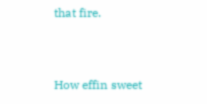that fire.


How effin sweet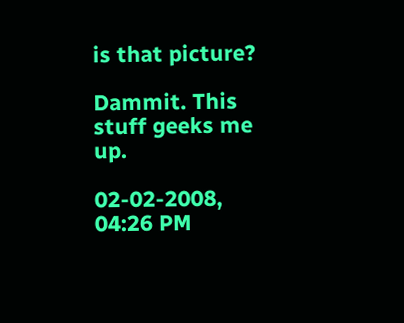is that picture?

Dammit. This stuff geeks me up.

02-02-2008, 04:26 PM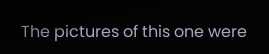The pictures of this one were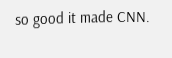so good it made CNN.